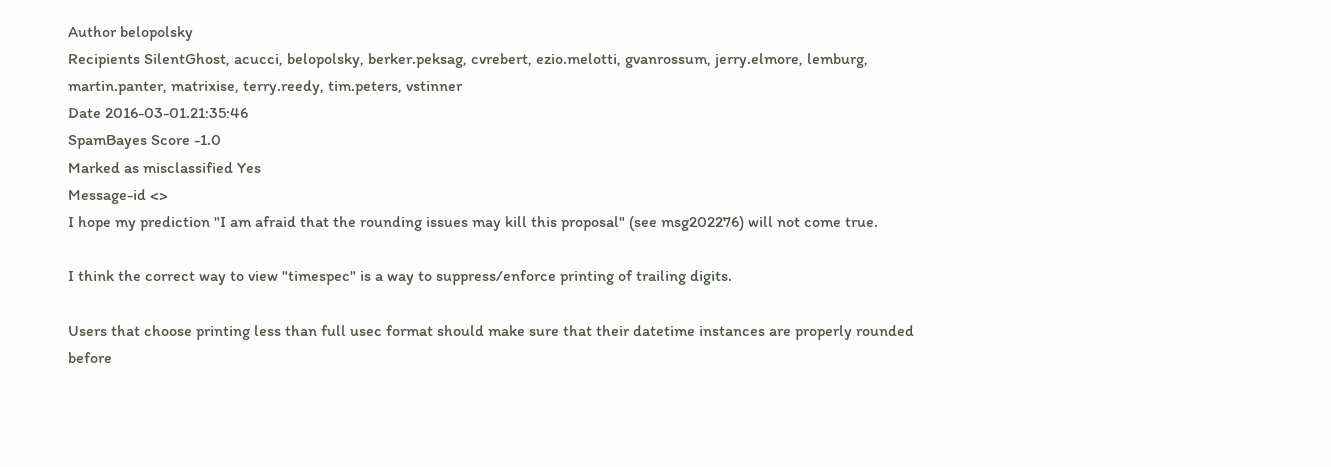Author belopolsky
Recipients SilentGhost, acucci, belopolsky, berker.peksag, cvrebert, ezio.melotti, gvanrossum, jerry.elmore, lemburg, martin.panter, matrixise, terry.reedy, tim.peters, vstinner
Date 2016-03-01.21:35:46
SpamBayes Score -1.0
Marked as misclassified Yes
Message-id <>
I hope my prediction "I am afraid that the rounding issues may kill this proposal" (see msg202276) will not come true.

I think the correct way to view "timespec" is a way to suppress/enforce printing of trailing digits.

Users that choose printing less than full usec format should make sure that their datetime instances are properly rounded before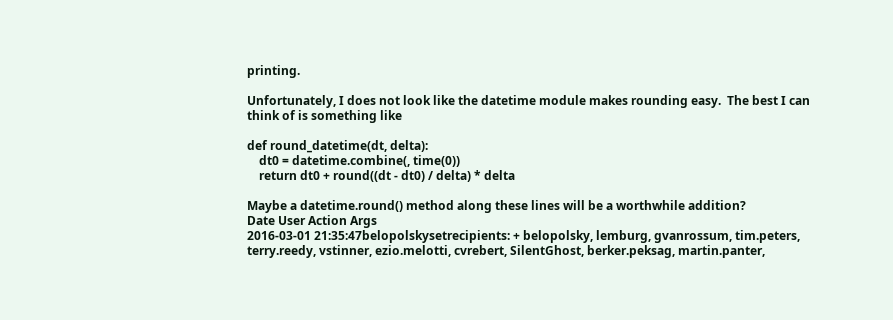printing.

Unfortunately, I does not look like the datetime module makes rounding easy.  The best I can think of is something like

def round_datetime(dt, delta):
    dt0 = datetime.combine(, time(0))
    return dt0 + round((dt - dt0) / delta) * delta

Maybe a datetime.round() method along these lines will be a worthwhile addition?
Date User Action Args
2016-03-01 21:35:47belopolskysetrecipients: + belopolsky, lemburg, gvanrossum, tim.peters, terry.reedy, vstinner, ezio.melotti, cvrebert, SilentGhost, berker.peksag, martin.panter,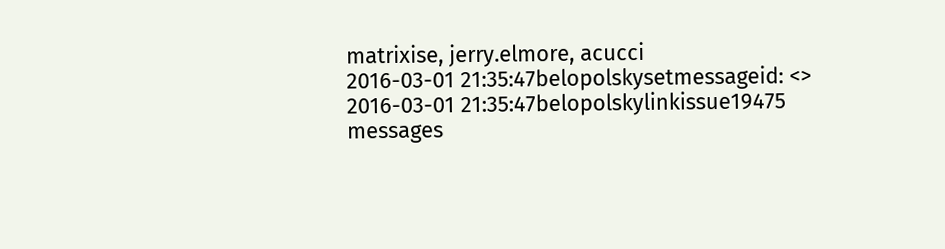matrixise, jerry.elmore, acucci
2016-03-01 21:35:47belopolskysetmessageid: <>
2016-03-01 21:35:47belopolskylinkissue19475 messages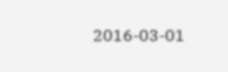2016-03-01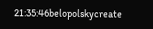21:35:46belopolskycreate